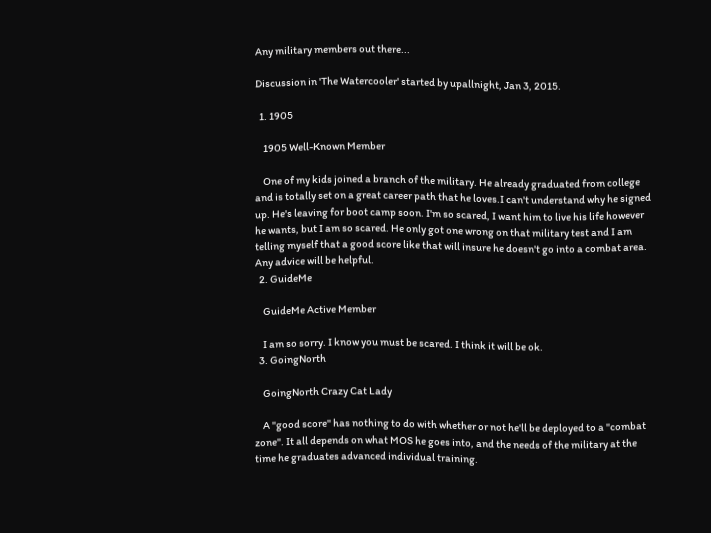Any military members out there...

Discussion in 'The Watercooler' started by upallnight, Jan 3, 2015.

  1. 1905

    1905 Well-Known Member

    One of my kids joined a branch of the military. He already graduated from college and is totally set on a great career path that he loves.I can't understand why he signed up. He's leaving for boot camp soon. I'm so scared, I want him to live his life however he wants, but I am so scared. He only got one wrong on that military test and I am telling myself that a good score like that will insure he doesn't go into a combat area. Any advice will be helpful.
  2. GuideMe

    GuideMe Active Member

    I am so sorry. I know you must be scared. I think it will be ok.
  3. GoingNorth

    GoingNorth Crazy Cat Lady

    A "good score" has nothing to do with whether or not he'll be deployed to a "combat zone". It all depends on what MOS he goes into, and the needs of the military at the time he graduates advanced individual training.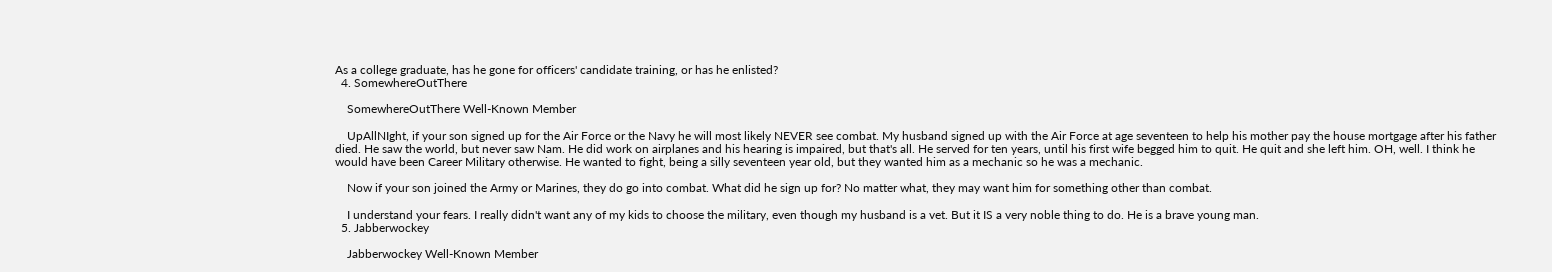As a college graduate, has he gone for officers' candidate training, or has he enlisted?
  4. SomewhereOutThere

    SomewhereOutThere Well-Known Member

    UpAllNIght, if your son signed up for the Air Force or the Navy he will most likely NEVER see combat. My husband signed up with the Air Force at age seventeen to help his mother pay the house mortgage after his father died. He saw the world, but never saw Nam. He did work on airplanes and his hearing is impaired, but that's all. He served for ten years, until his first wife begged him to quit. He quit and she left him. OH, well. I think he would have been Career Military otherwise. He wanted to fight, being a silly seventeen year old, but they wanted him as a mechanic so he was a mechanic.

    Now if your son joined the Army or Marines, they do go into combat. What did he sign up for? No matter what, they may want him for something other than combat.

    I understand your fears. I really didn't want any of my kids to choose the military, even though my husband is a vet. But it IS a very noble thing to do. He is a brave young man.
  5. Jabberwockey

    Jabberwockey Well-Known Member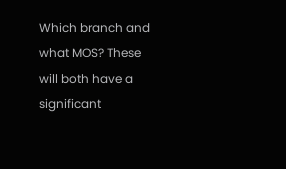Which branch and what MOS? These will both have a significant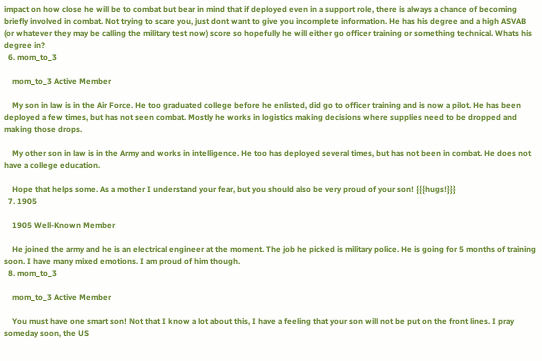impact on how close he will be to combat but bear in mind that if deployed even in a support role, there is always a chance of becoming briefly involved in combat. Not trying to scare you, just dont want to give you incomplete information. He has his degree and a high ASVAB (or whatever they may be calling the military test now) score so hopefully he will either go officer training or something technical. Whats his degree in?
  6. mom_to_3

    mom_to_3 Active Member

    My son in law is in the Air Force. He too graduated college before he enlisted, did go to officer training and is now a pilot. He has been deployed a few times, but has not seen combat. Mostly he works in logistics making decisions where supplies need to be dropped and making those drops.

    My other son in law is in the Army and works in intelligence. He too has deployed several times, but has not been in combat. He does not have a college education.

    Hope that helps some. As a mother I understand your fear, but you should also be very proud of your son! {{{hugs!}}}
  7. 1905

    1905 Well-Known Member

    He joined the army and he is an electrical engineer at the moment. The job he picked is military police. He is going for 5 months of training soon. I have many mixed emotions. I am proud of him though.
  8. mom_to_3

    mom_to_3 Active Member

    You must have one smart son! Not that I know a lot about this, I have a feeling that your son will not be put on the front lines. I pray someday soon, the US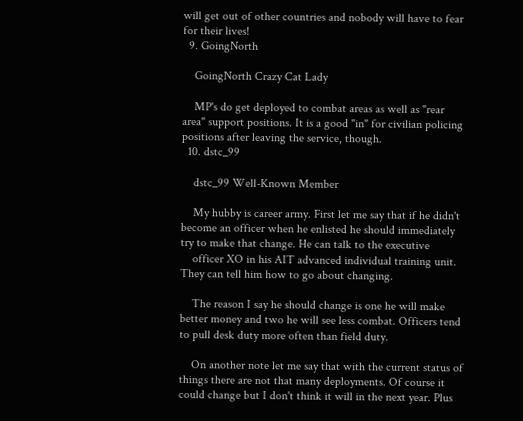will get out of other countries and nobody will have to fear for their lives!
  9. GoingNorth

    GoingNorth Crazy Cat Lady

    MP's do get deployed to combat areas as well as "rear area" support positions. It is a good "in" for civilian policing positions after leaving the service, though.
  10. dstc_99

    dstc_99 Well-Known Member

    My hubby is career army. First let me say that if he didn't become an officer when he enlisted he should immediately try to make that change. He can talk to the executive
    officer XO in his AIT advanced individual training unit. They can tell him how to go about changing.

    The reason I say he should change is one he will make better money and two he will see less combat. Officers tend to pull desk duty more often than field duty.

    On another note let me say that with the current status of things there are not that many deployments. Of course it could change but I don't think it will in the next year. Plus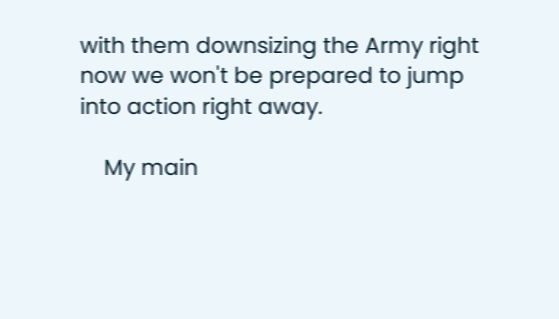with them downsizing the Army right now we won't be prepared to jump into action right away.

    My main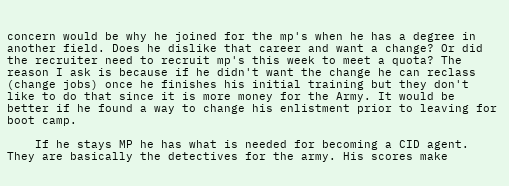concern would be why he joined for the mp's when he has a degree in another field. Does he dislike that career and want a change? Or did the recruiter need to recruit mp's this week to meet a quota? The reason I ask is because if he didn't want the change he can reclass (change jobs) once he finishes his initial training but they don't like to do that since it is more money for the Army. It would be better if he found a way to change his enlistment prior to leaving for boot camp.

    If he stays MP he has what is needed for becoming a CID agent. They are basically the detectives for the army. His scores make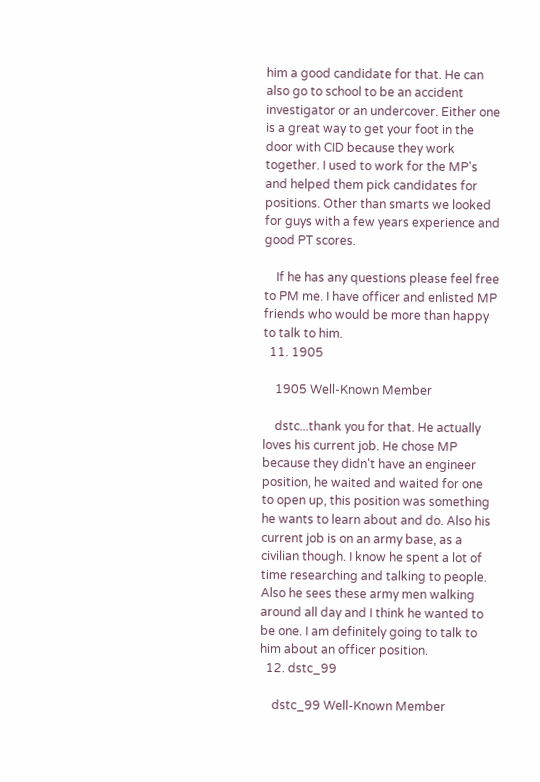him a good candidate for that. He can also go to school to be an accident investigator or an undercover. Either one is a great way to get your foot in the door with CID because they work together. I used to work for the MP's and helped them pick candidates for positions. Other than smarts we looked for guys with a few years experience and good PT scores.

    If he has any questions please feel free to PM me. I have officer and enlisted MP friends who would be more than happy to talk to him.
  11. 1905

    1905 Well-Known Member

    dstc...thank you for that. He actually loves his current job. He chose MP because they didn't have an engineer position, he waited and waited for one to open up, this position was something he wants to learn about and do. Also his current job is on an army base, as a civilian though. I know he spent a lot of time researching and talking to people. Also he sees these army men walking around all day and I think he wanted to be one. I am definitely going to talk to him about an officer position.
  12. dstc_99

    dstc_99 Well-Known Member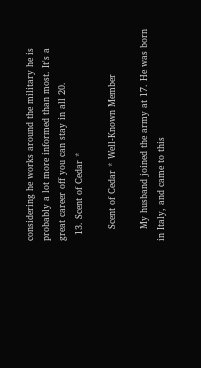considering he works around the military he is probably a lot more informed than most. It's a great career off you can stay in all 20.
  13. Scent of Cedar *

    Scent of Cedar * Well-Known Member

    My husband joined the army at 17. He was born in Italy, and came to this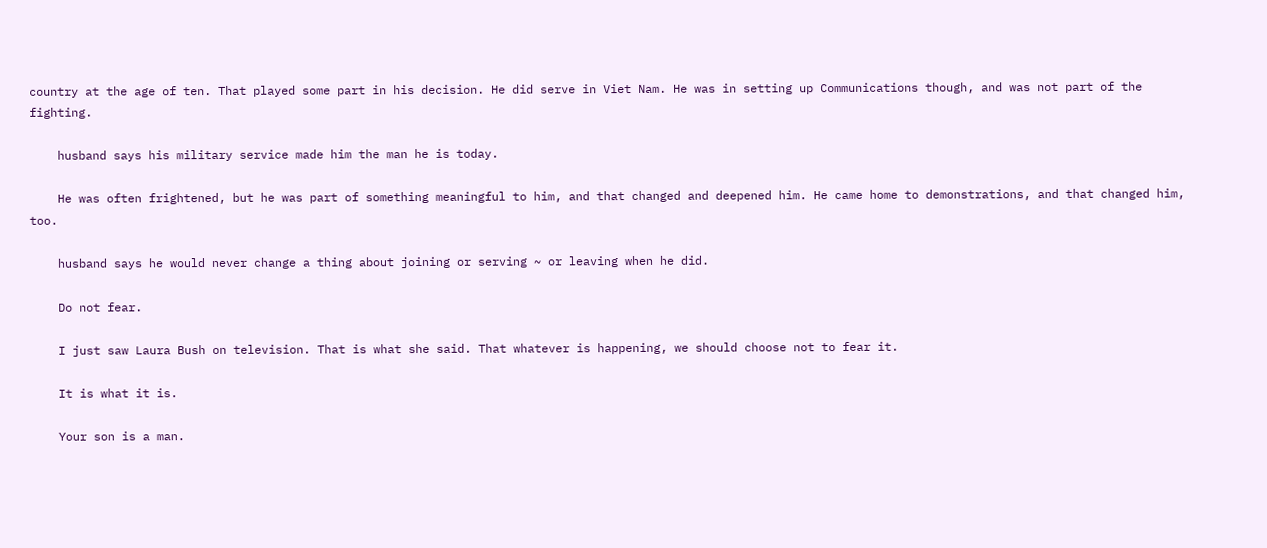country at the age of ten. That played some part in his decision. He did serve in Viet Nam. He was in setting up Communications though, and was not part of the fighting.

    husband says his military service made him the man he is today.

    He was often frightened, but he was part of something meaningful to him, and that changed and deepened him. He came home to demonstrations, and that changed him, too.

    husband says he would never change a thing about joining or serving ~ or leaving when he did.

    Do not fear.

    I just saw Laura Bush on television. That is what she said. That whatever is happening, we should choose not to fear it.

    It is what it is.

    Your son is a man.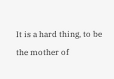It is a hard thing, to be the mother of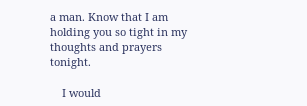a man. Know that I am holding you so tight in my thoughts and prayers tonight.

    I would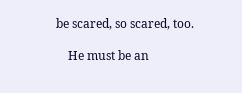be scared, so scared, too.

    He must be an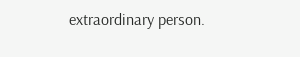extraordinary person.